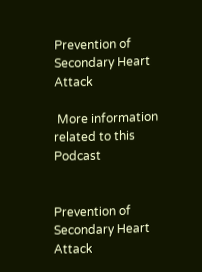Prevention of Secondary Heart Attack

 More information related to this Podcast


Prevention of Secondary Heart Attack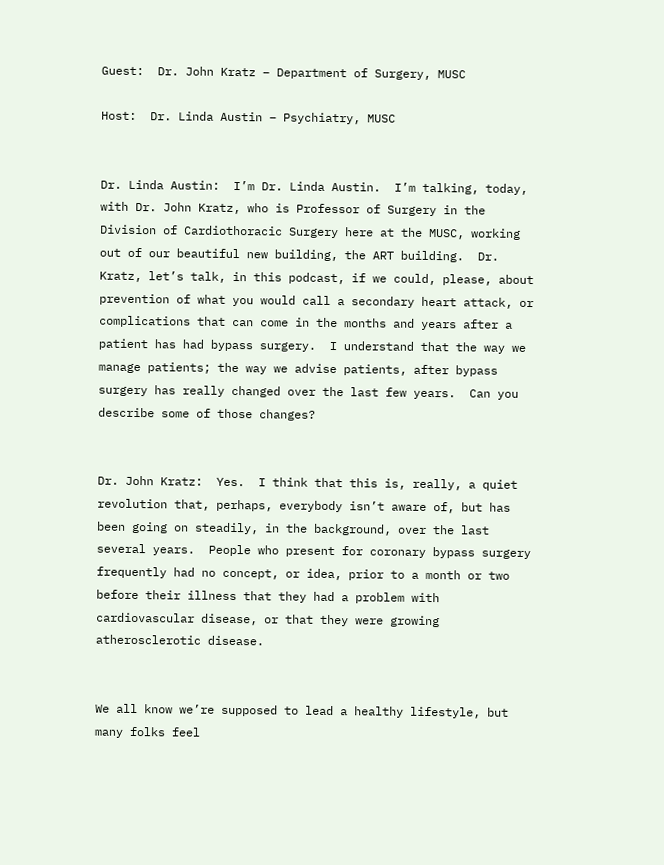Guest:  Dr. John Kratz – Department of Surgery, MUSC

Host:  Dr. Linda Austin – Psychiatry, MUSC


Dr. Linda Austin:  I’m Dr. Linda Austin.  I’m talking, today, with Dr. John Kratz, who is Professor of Surgery in the Division of Cardiothoracic Surgery here at the MUSC, working out of our beautiful new building, the ART building.  Dr. Kratz, let’s talk, in this podcast, if we could, please, about prevention of what you would call a secondary heart attack, or complications that can come in the months and years after a patient has had bypass surgery.  I understand that the way we manage patients; the way we advise patients, after bypass surgery has really changed over the last few years.  Can you describe some of those changes?


Dr. John Kratz:  Yes.  I think that this is, really, a quiet revolution that, perhaps, everybody isn’t aware of, but has been going on steadily, in the background, over the last several years.  People who present for coronary bypass surgery frequently had no concept, or idea, prior to a month or two before their illness that they had a problem with cardiovascular disease, or that they were growing atherosclerotic disease.


We all know we’re supposed to lead a healthy lifestyle, but many folks feel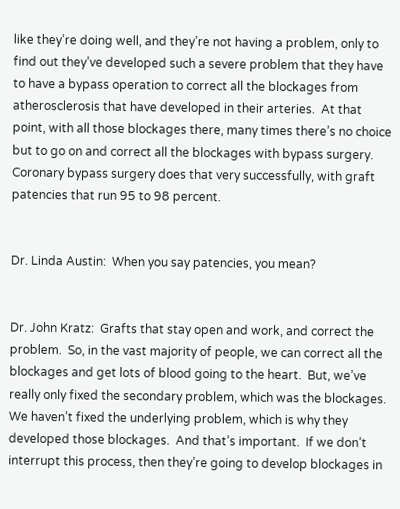like they’re doing well, and they’re not having a problem, only to find out they’ve developed such a severe problem that they have to have a bypass operation to correct all the blockages from atherosclerosis that have developed in their arteries.  At that point, with all those blockages there, many times there’s no choice but to go on and correct all the blockages with bypass surgery.  Coronary bypass surgery does that very successfully, with graft patencies that run 95 to 98 percent.


Dr. Linda Austin:  When you say patencies, you mean?


Dr. John Kratz:  Grafts that stay open and work, and correct the problem.  So, in the vast majority of people, we can correct all the blockages and get lots of blood going to the heart.  But, we’ve really only fixed the secondary problem, which was the blockages.  We haven’t fixed the underlying problem, which is why they developed those blockages.  And that’s important.  If we don’t interrupt this process, then they’re going to develop blockages in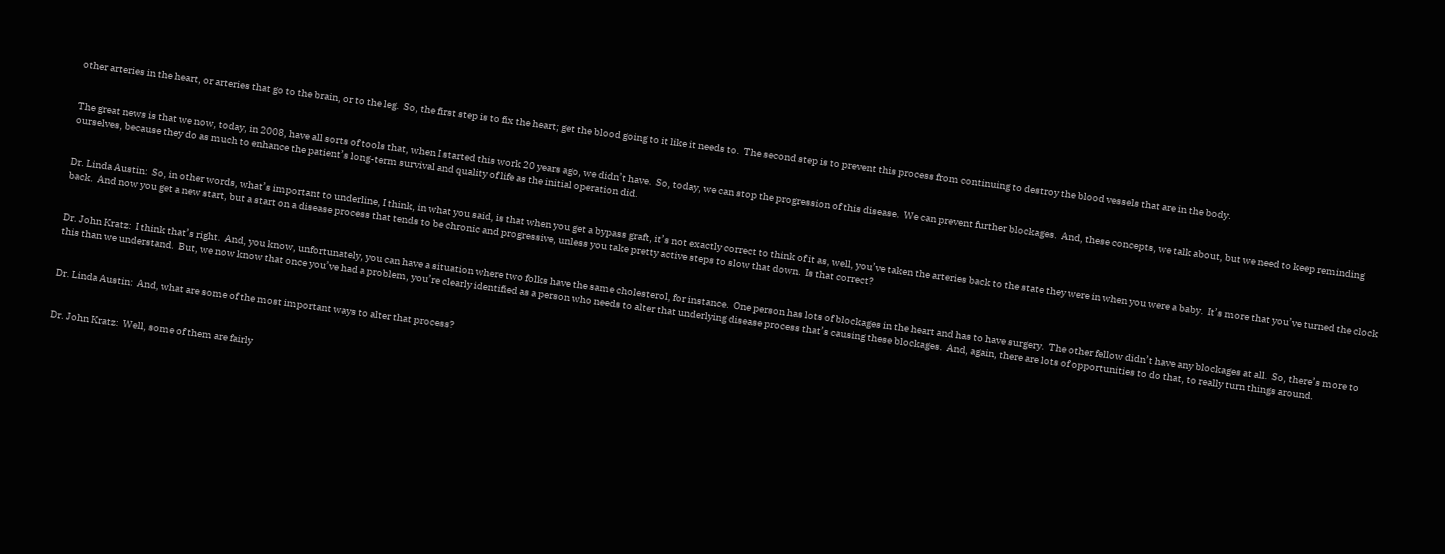other arteries in the heart, or arteries that go to the brain, or to the leg.  So, the first step is to fix the heart; get the blood going to it like it needs to.  The second step is to prevent this process from continuing to destroy the blood vessels that are in the body.


The great news is that we now, today, in 2008, have all sorts of tools that, when I started this work 20 years ago, we didn’t have.  So, today, we can stop the progression of this disease.  We can prevent further blockages.  And, these concepts, we talk about, but we need to keep reminding ourselves, because they do as much to enhance the patient’s long-term survival and quality of life as the initial operation did.


Dr. Linda Austin:  So, in other words, what’s important to underline, I think, in what you said, is that when you get a bypass graft, it’s not exactly correct to think of it as, well, you’ve taken the arteries back to the state they were in when you were a baby.  It’s more that you’ve turned the clock back.  And now you get a new start, but a start on a disease process that tends to be chronic and progressive, unless you take pretty active steps to slow that down.  Is that correct?


Dr. John Kratz:  I think that’s right.  And, you know, unfortunately, you can have a situation where two folks have the same cholesterol, for instance.  One person has lots of blockages in the heart and has to have surgery.  The other fellow didn’t have any blockages at all.  So, there’s more to this than we understand.  But, we now know that once you’ve had a problem, you’re clearly identified as a person who needs to alter that underlying disease process that’s causing these blockages.  And, again, there are lots of opportunities to do that, to really turn things around.


Dr. Linda Austin:  And, what are some of the most important ways to alter that process?


Dr. John Kratz:  Well, some of them are fairly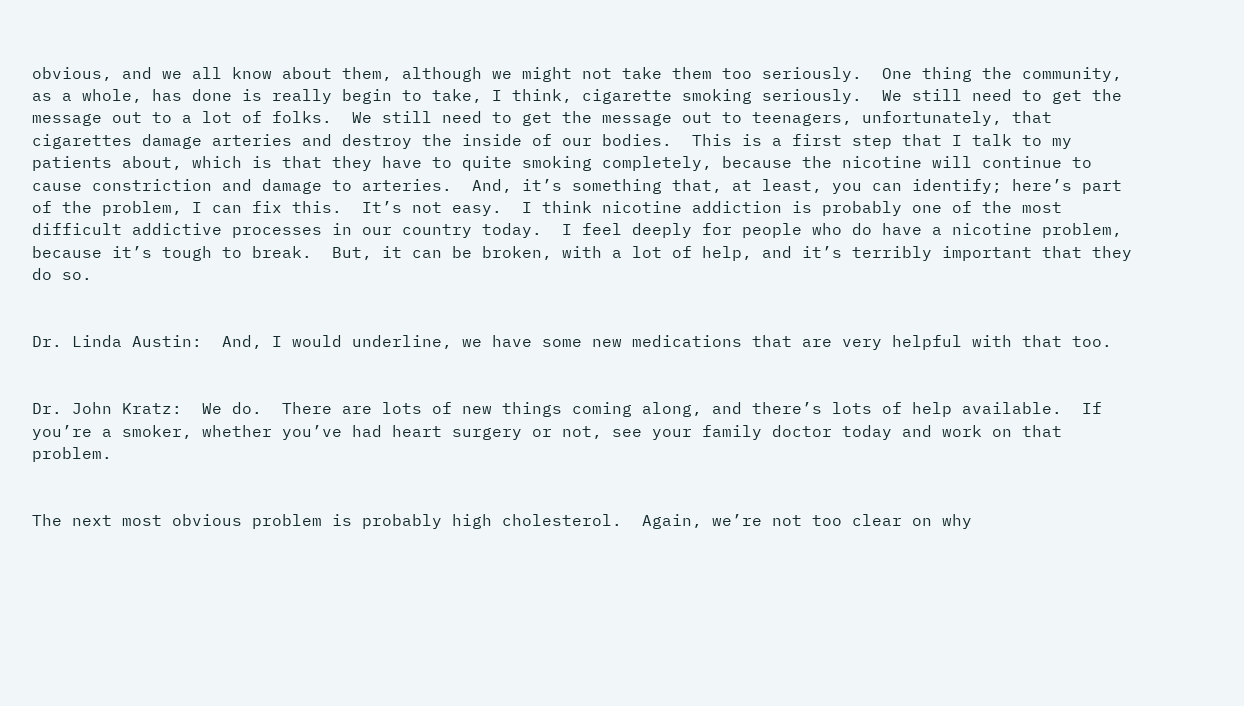obvious, and we all know about them, although we might not take them too seriously.  One thing the community, as a whole, has done is really begin to take, I think, cigarette smoking seriously.  We still need to get the message out to a lot of folks.  We still need to get the message out to teenagers, unfortunately, that cigarettes damage arteries and destroy the inside of our bodies.  This is a first step that I talk to my patients about, which is that they have to quite smoking completely, because the nicotine will continue to cause constriction and damage to arteries.  And, it’s something that, at least, you can identify; here’s part of the problem, I can fix this.  It’s not easy.  I think nicotine addiction is probably one of the most difficult addictive processes in our country today.  I feel deeply for people who do have a nicotine problem, because it’s tough to break.  But, it can be broken, with a lot of help, and it’s terribly important that they do so.


Dr. Linda Austin:  And, I would underline, we have some new medications that are very helpful with that too.


Dr. John Kratz:  We do.  There are lots of new things coming along, and there’s lots of help available.  If you’re a smoker, whether you’ve had heart surgery or not, see your family doctor today and work on that problem.


The next most obvious problem is probably high cholesterol.  Again, we’re not too clear on why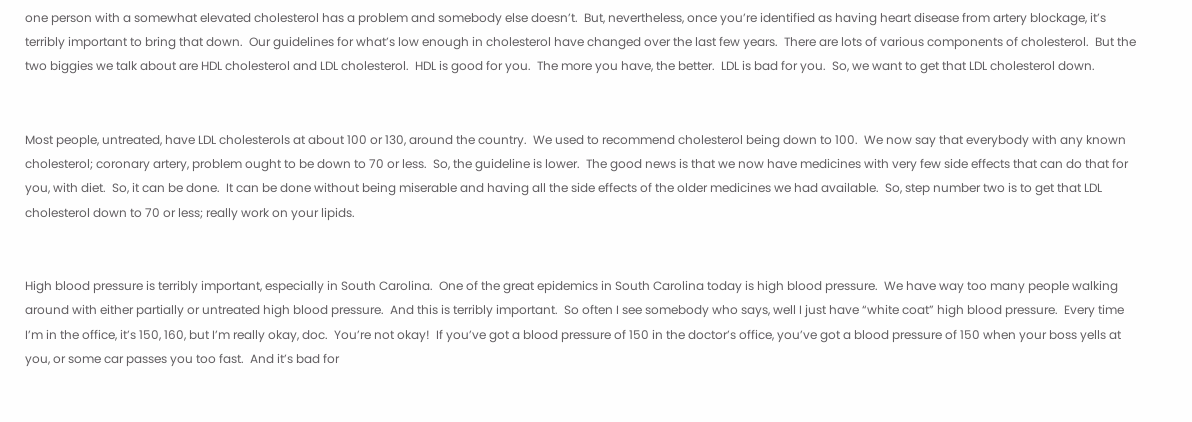one person with a somewhat elevated cholesterol has a problem and somebody else doesn’t.  But, nevertheless, once you’re identified as having heart disease from artery blockage, it’s terribly important to bring that down.  Our guidelines for what’s low enough in cholesterol have changed over the last few years.  There are lots of various components of cholesterol.  But the two biggies we talk about are HDL cholesterol and LDL cholesterol.  HDL is good for you.  The more you have, the better.  LDL is bad for you.  So, we want to get that LDL cholesterol down.


Most people, untreated, have LDL cholesterols at about 100 or 130, around the country.  We used to recommend cholesterol being down to 100.  We now say that everybody with any known cholesterol; coronary artery, problem ought to be down to 70 or less.  So, the guideline is lower.  The good news is that we now have medicines with very few side effects that can do that for you, with diet.  So, it can be done.  It can be done without being miserable and having all the side effects of the older medicines we had available.  So, step number two is to get that LDL cholesterol down to 70 or less; really work on your lipids.


High blood pressure is terribly important, especially in South Carolina.  One of the great epidemics in South Carolina today is high blood pressure.  We have way too many people walking around with either partially or untreated high blood pressure.  And this is terribly important.  So often I see somebody who says, well I just have “white coat” high blood pressure.  Every time I’m in the office, it’s 150, 160, but I’m really okay, doc.  You’re not okay!  If you’ve got a blood pressure of 150 in the doctor’s office, you’ve got a blood pressure of 150 when your boss yells at you, or some car passes you too fast.  And it’s bad for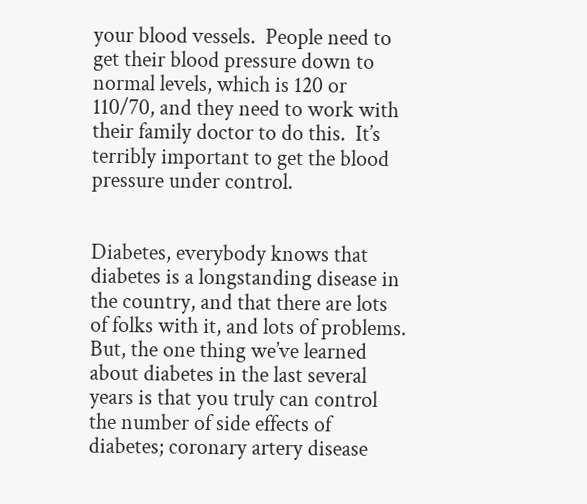your blood vessels.  People need to get their blood pressure down to normal levels, which is 120 or 110/70, and they need to work with their family doctor to do this.  It’s terribly important to get the blood pressure under control.


Diabetes, everybody knows that diabetes is a longstanding disease in the country, and that there are lots of folks with it, and lots of problems.  But, the one thing we’ve learned about diabetes in the last several years is that you truly can control the number of side effects of diabetes; coronary artery disease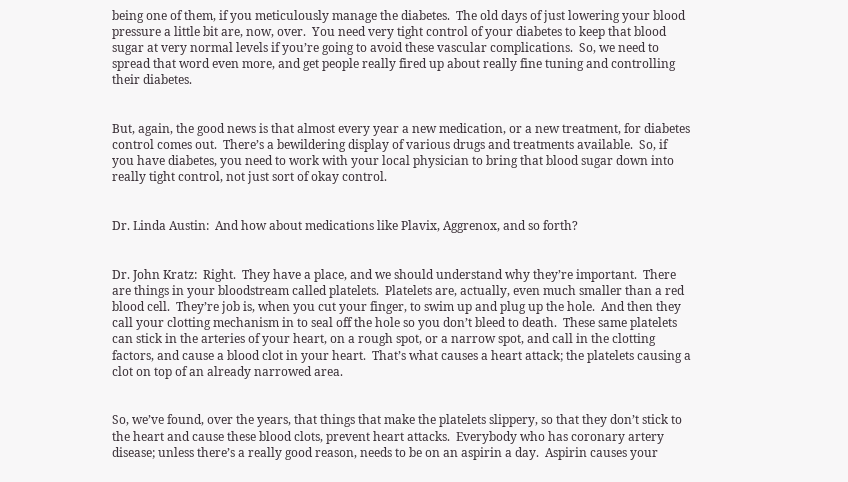being one of them, if you meticulously manage the diabetes.  The old days of just lowering your blood pressure a little bit are, now, over.  You need very tight control of your diabetes to keep that blood sugar at very normal levels if you’re going to avoid these vascular complications.  So, we need to spread that word even more, and get people really fired up about really fine tuning and controlling their diabetes.


But, again, the good news is that almost every year a new medication, or a new treatment, for diabetes control comes out.  There’s a bewildering display of various drugs and treatments available.  So, if you have diabetes, you need to work with your local physician to bring that blood sugar down into really tight control, not just sort of okay control.


Dr. Linda Austin:  And how about medications like Plavix, Aggrenox, and so forth?


Dr. John Kratz:  Right.  They have a place, and we should understand why they’re important.  There are things in your bloodstream called platelets.  Platelets are, actually, even much smaller than a red blood cell.  They’re job is, when you cut your finger, to swim up and plug up the hole.  And then they call your clotting mechanism in to seal off the hole so you don’t bleed to death.  These same platelets can stick in the arteries of your heart, on a rough spot, or a narrow spot, and call in the clotting factors, and cause a blood clot in your heart.  That’s what causes a heart attack; the platelets causing a clot on top of an already narrowed area.


So, we’ve found, over the years, that things that make the platelets slippery, so that they don’t stick to the heart and cause these blood clots, prevent heart attacks.  Everybody who has coronary artery disease; unless there’s a really good reason, needs to be on an aspirin a day.  Aspirin causes your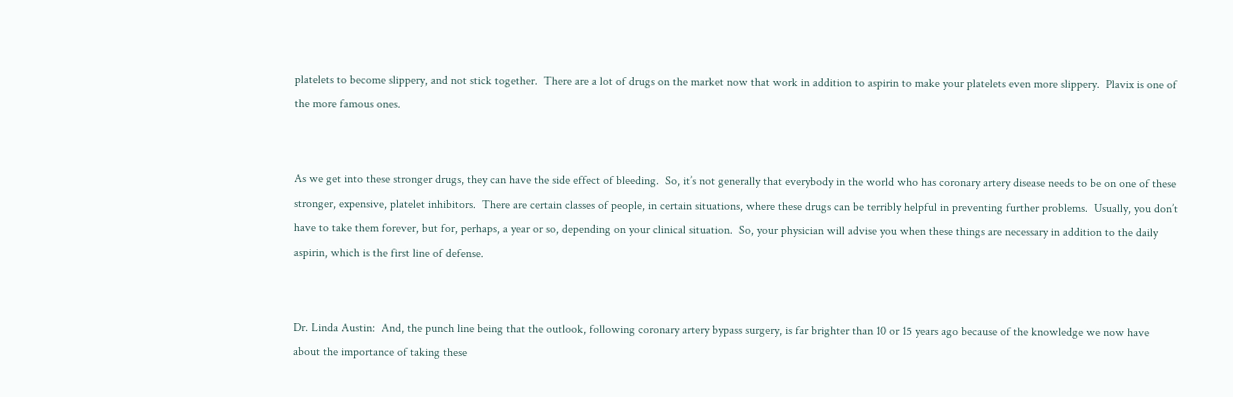platelets to become slippery, and not stick together.  There are a lot of drugs on the market now that work in addition to aspirin to make your platelets even more slippery.  Plavix is one of the more famous ones.


As we get into these stronger drugs, they can have the side effect of bleeding.  So, it’s not generally that everybody in the world who has coronary artery disease needs to be on one of these stronger, expensive, platelet inhibitors.  There are certain classes of people, in certain situations, where these drugs can be terribly helpful in preventing further problems.  Usually, you don’t have to take them forever, but for, perhaps, a year or so, depending on your clinical situation.  So, your physician will advise you when these things are necessary in addition to the daily aspirin, which is the first line of defense.


Dr. Linda Austin:  And, the punch line being that the outlook, following coronary artery bypass surgery, is far brighter than 10 or 15 years ago because of the knowledge we now have about the importance of taking these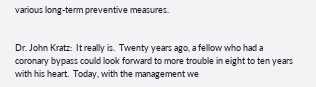various long-term preventive measures.


Dr. John Kratz:  It really is.  Twenty years ago, a fellow who had a coronary bypass could look forward to more trouble in eight to ten years with his heart.  Today, with the management we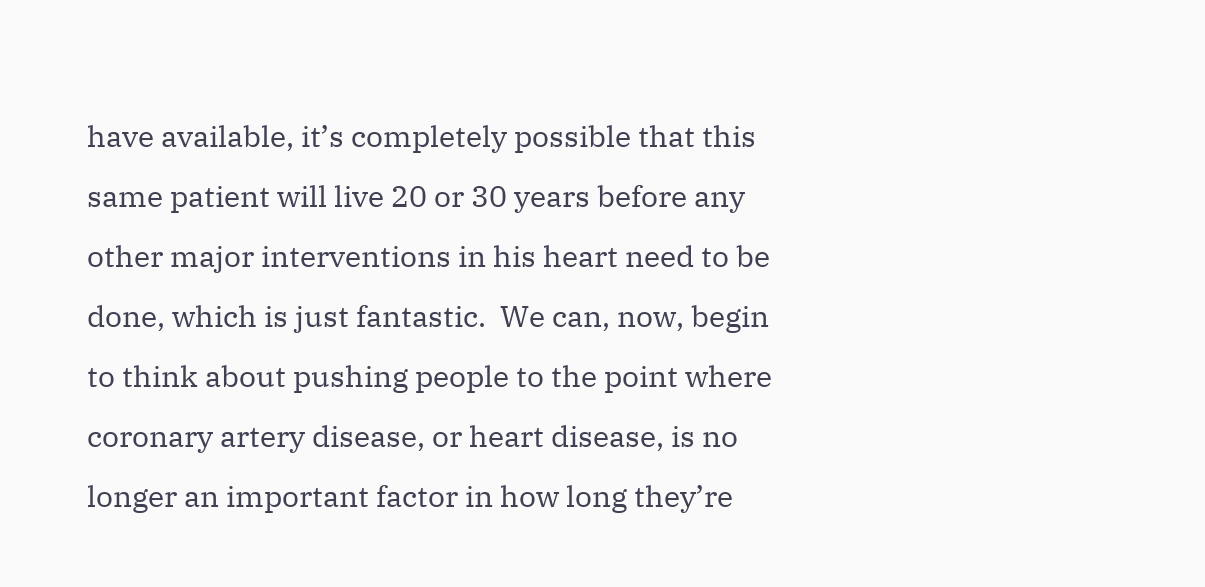have available, it’s completely possible that this same patient will live 20 or 30 years before any other major interventions in his heart need to be done, which is just fantastic.  We can, now, begin to think about pushing people to the point where coronary artery disease, or heart disease, is no longer an important factor in how long they’re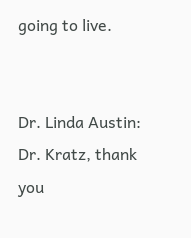going to live.


Dr. Linda Austin:  Dr. Kratz, thank you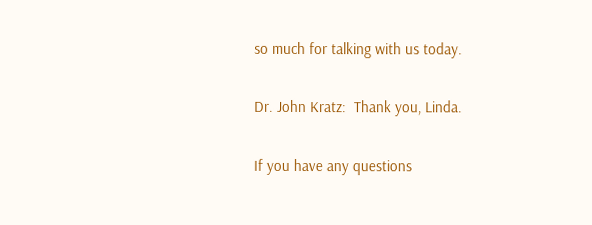so much for talking with us today.


Dr. John Kratz:  Thank you, Linda.


If you have any questions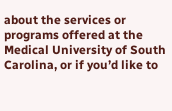about the services or programs offered at the Medical University of South Carolina, or if you’d like to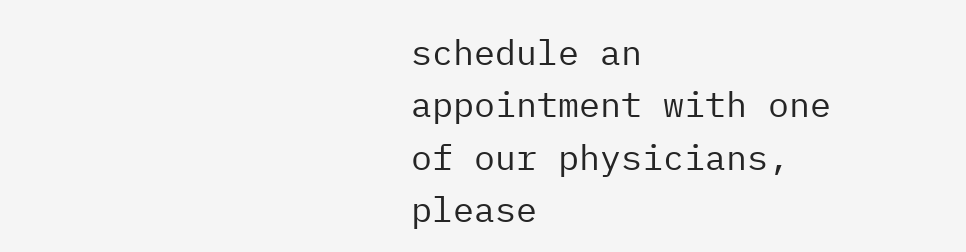schedule an appointment with one of our physicians, please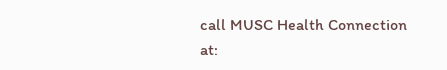call MUSC Health Connection at: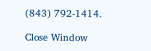(843) 792-1414.

Close Window